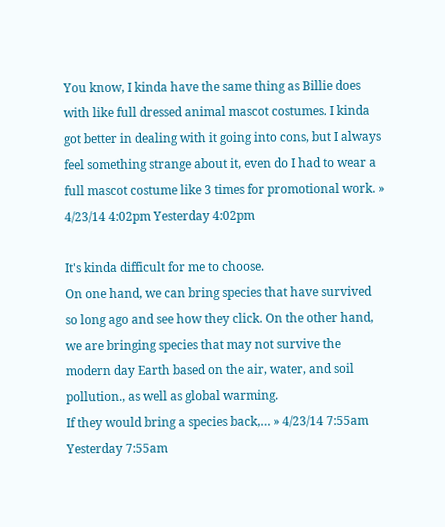You know, I kinda have the same thing as Billie does with like full dressed animal mascot costumes. I kinda got better in dealing with it going into cons, but I always feel something strange about it, even do I had to wear a full mascot costume like 3 times for promotional work. » 4/23/14 4:02pm Yesterday 4:02pm

It's kinda difficult for me to choose.
On one hand, we can bring species that have survived so long ago and see how they click. On the other hand, we are bringing species that may not survive the modern day Earth based on the air, water, and soil pollution., as well as global warming.
If they would bring a species back,… » 4/23/14 7:55am Yesterday 7:55am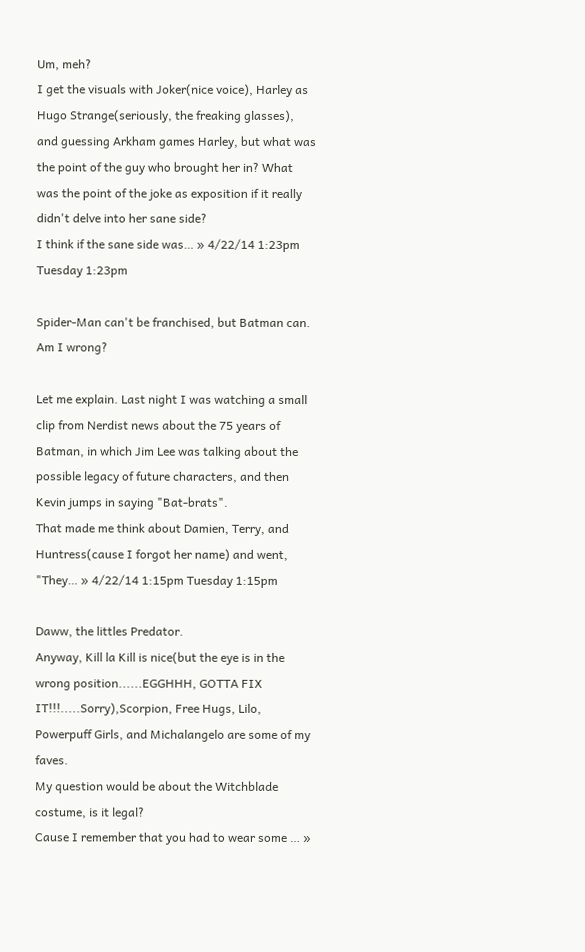Um, meh?
I get the visuals with Joker(nice voice), Harley as Hugo Strange(seriously, the freaking glasses), and guessing Arkham games Harley, but what was the point of the guy who brought her in? What was the point of the joke as exposition if it really didn't delve into her sane side?
I think if the sane side was… » 4/22/14 1:23pm Tuesday 1:23pm

Spider-Man can't be franchised, but Batman can. Am I wrong?

Let me explain. Last night I was watching a small clip from Nerdist news about the 75 years of Batman, in which Jim Lee was talking about the possible legacy of future characters, and then Kevin jumps in saying "Bat-brats".
That made me think about Damien, Terry, and Huntress(cause I forgot her name) and went, "They… » 4/22/14 1:15pm Tuesday 1:15pm

Daww, the littles Predator.
Anyway, Kill la Kill is nice(but the eye is in the wrong position......EGGHHH, GOTTA FIX IT!!!.....Sorry),Scorpion, Free Hugs, Lilo, Powerpuff Girls, and Michalangelo are some of my faves.
My question would be about the Witchblade costume, is it legal?
Cause I remember that you had to wear some … »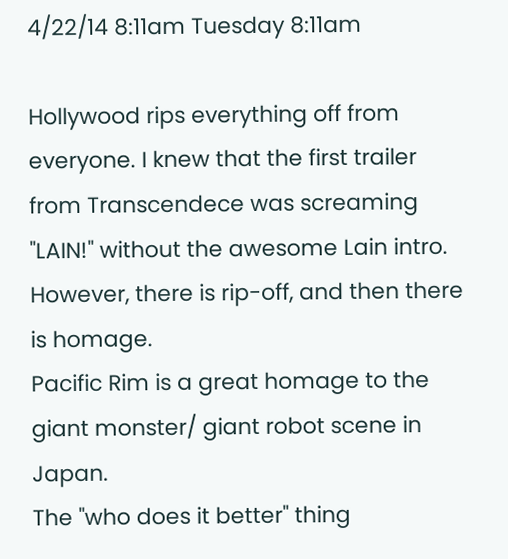4/22/14 8:11am Tuesday 8:11am

Hollywood rips everything off from everyone. I knew that the first trailer from Transcendece was screaming "LAIN!" without the awesome Lain intro.
However, there is rip-off, and then there is homage.
Pacific Rim is a great homage to the giant monster/ giant robot scene in Japan.
The "who does it better" thing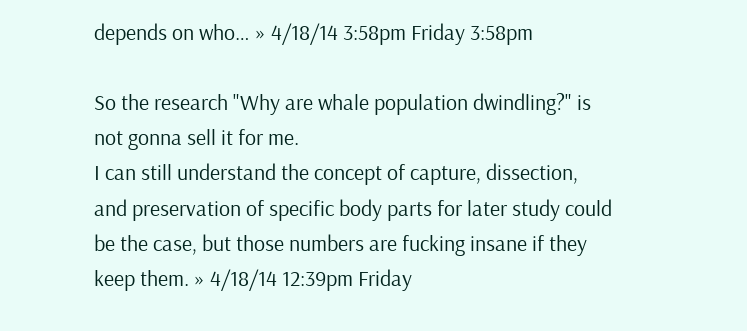depends on who… » 4/18/14 3:58pm Friday 3:58pm

So the research "Why are whale population dwindling?" is not gonna sell it for me.
I can still understand the concept of capture, dissection, and preservation of specific body parts for later study could be the case, but those numbers are fucking insane if they keep them. » 4/18/14 12:39pm Friday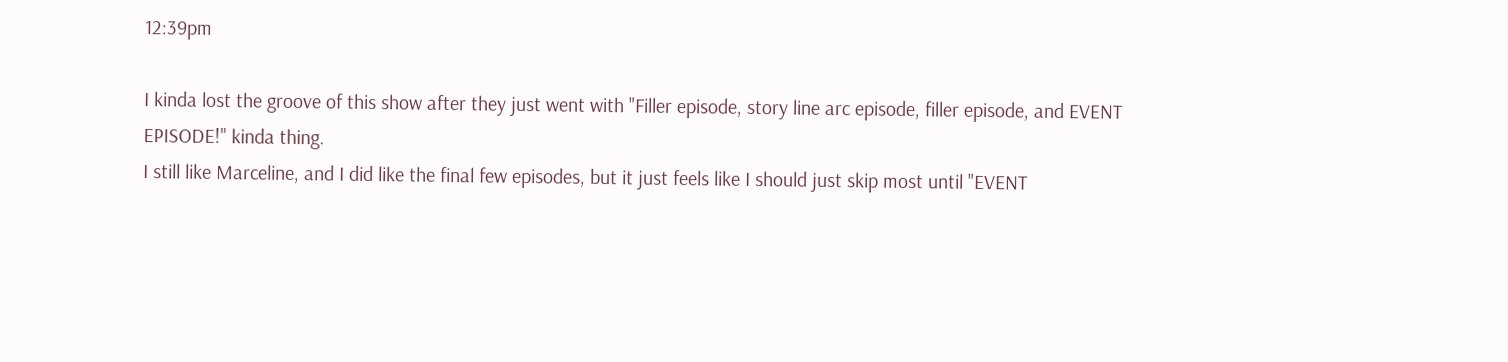12:39pm

I kinda lost the groove of this show after they just went with "Filler episode, story line arc episode, filler episode, and EVENT EPISODE!" kinda thing.
I still like Marceline, and I did like the final few episodes, but it just feels like I should just skip most until "EVENT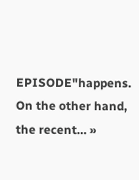EPISODE"happens.
On the other hand, the recent… »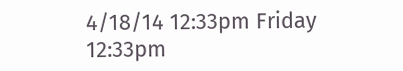4/18/14 12:33pm Friday 12:33pm